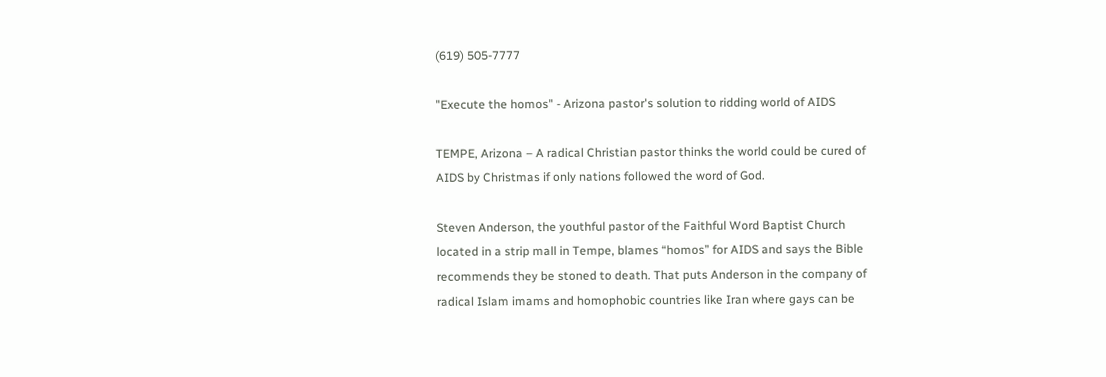(619) 505-7777

"Execute the homos" - Arizona pastor's solution to ridding world of AIDS

TEMPE, Arizona – A radical Christian pastor thinks the world could be cured of AIDS by Christmas if only nations followed the word of God.

Steven Anderson, the youthful pastor of the Faithful Word Baptist Church located in a strip mall in Tempe, blames “homos” for AIDS and says the Bible recommends they be stoned to death. That puts Anderson in the company of radical Islam imams and homophobic countries like Iran where gays can be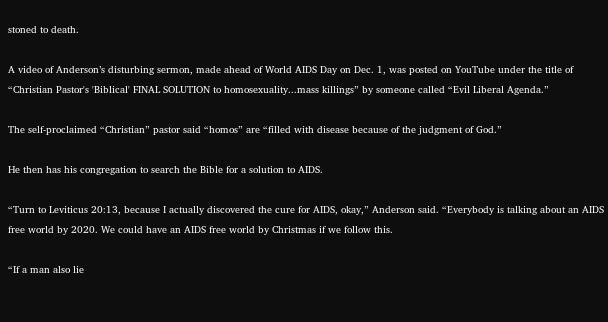stoned to death.

A video of Anderson’s disturbing sermon, made ahead of World AIDS Day on Dec. 1, was posted on YouTube under the title of “Christian Pastor's 'Biblical' FINAL SOLUTION to homosexuality...mass killings” by someone called “Evil Liberal Agenda.”

The self-proclaimed “Christian” pastor said “homos” are “filled with disease because of the judgment of God.”

He then has his congregation to search the Bible for a solution to AIDS.

“Turn to Leviticus 20:13, because I actually discovered the cure for AIDS, okay,” Anderson said. “Everybody is talking about an AIDS free world by 2020. We could have an AIDS free world by Christmas if we follow this.

“If a man also lie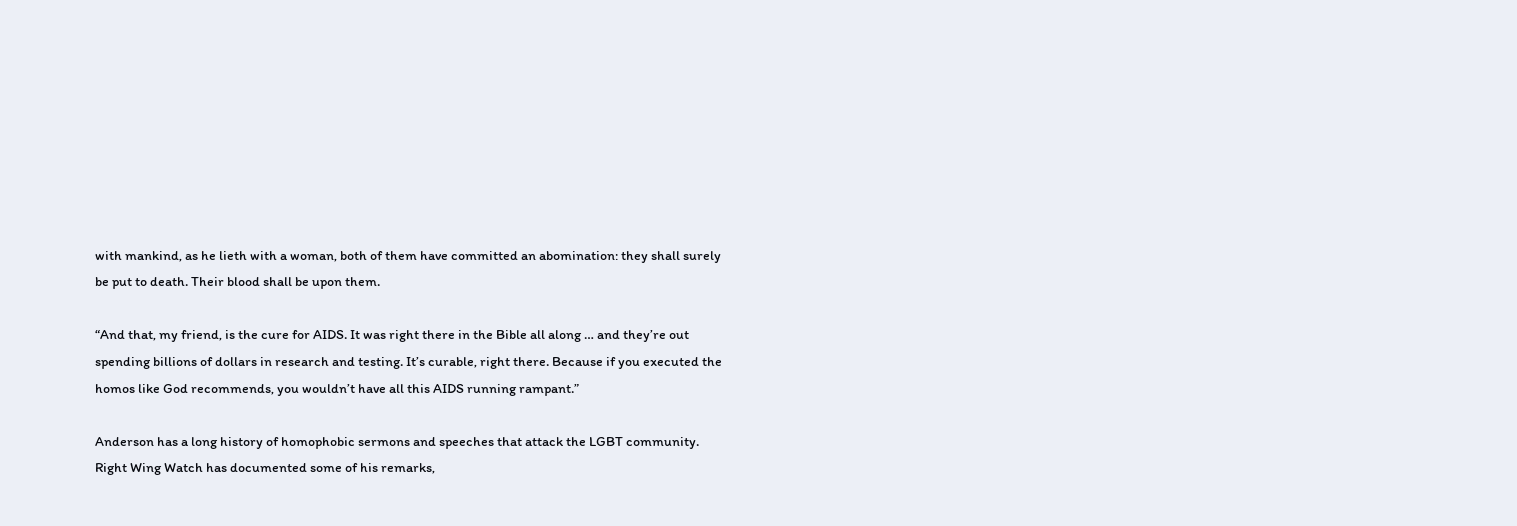with mankind, as he lieth with a woman, both of them have committed an abomination: they shall surely be put to death. Their blood shall be upon them.

“And that, my friend, is the cure for AIDS. It was right there in the Bible all along … and they’re out spending billions of dollars in research and testing. It’s curable, right there. Because if you executed the homos like God recommends, you wouldn’t have all this AIDS running rampant.”

Anderson has a long history of homophobic sermons and speeches that attack the LGBT community. Right Wing Watch has documented some of his remarks,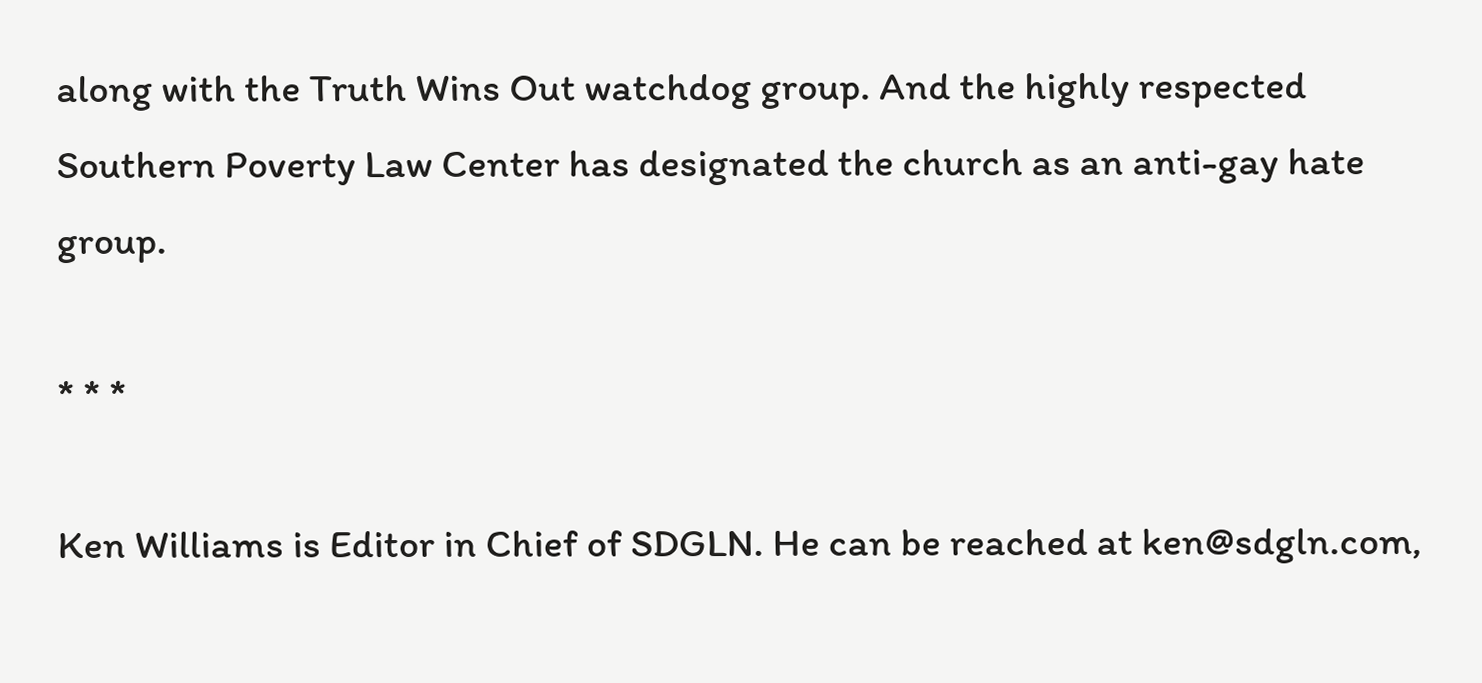along with the Truth Wins Out watchdog group. And the highly respected Southern Poverty Law Center has designated the church as an anti-gay hate group.

* * *

Ken Williams is Editor in Chief of SDGLN. He can be reached at ken@sdgln.com,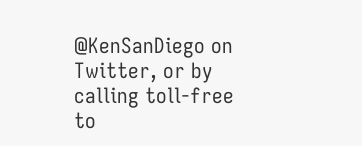@KenSanDiego on Twitter, or by calling toll-free to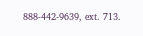888-442-9639, ext. 713.